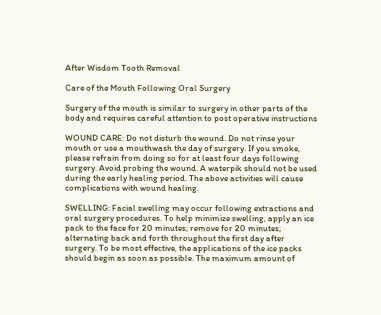After Wisdom Tooth Removal

Care of the Mouth Following Oral Surgery

Surgery of the mouth is similar to surgery in other parts of the body and requires careful attention to post operative instructions

WOUND CARE: Do not disturb the wound. Do not rinse your mouth or use a mouthwash the day of surgery. If you smoke, please refrain from doing so for at least four days following surgery. Avoid probing the wound. A waterpik should not be used during the early healing period. The above activities will cause complications with wound healing.

SWELLING: Facial swelling may occur following extractions and oral surgery procedures. To help minimize swelling, apply an ice pack to the face for 20 minutes; remove for 20 minutes; alternating back and forth throughout the first day after surgery. To be most effective, the applications of the ice packs should begin as soon as possible. The maximum amount of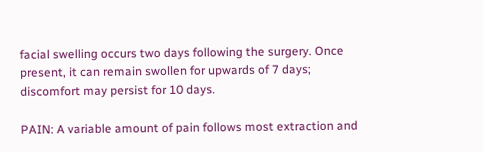facial swelling occurs two days following the surgery. Once present, it can remain swollen for upwards of 7 days; discomfort may persist for 10 days.

PAIN: A variable amount of pain follows most extraction and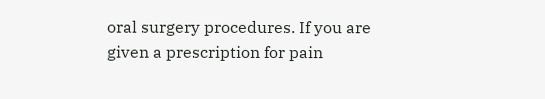oral surgery procedures. If you are given a prescription for pain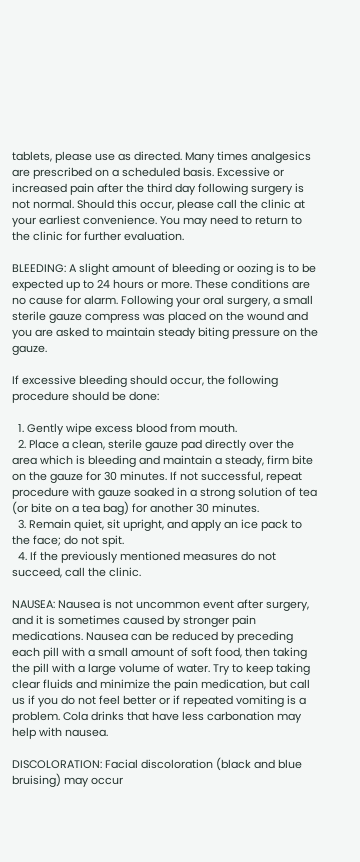tablets, please use as directed. Many times analgesics are prescribed on a scheduled basis. Excessive or increased pain after the third day following surgery is not normal. Should this occur, please call the clinic at your earliest convenience. You may need to return to the clinic for further evaluation.

BLEEDING: A slight amount of bleeding or oozing is to be expected up to 24 hours or more. These conditions are no cause for alarm. Following your oral surgery, a small sterile gauze compress was placed on the wound and you are asked to maintain steady biting pressure on the gauze.

If excessive bleeding should occur, the following procedure should be done:

  1. Gently wipe excess blood from mouth.
  2. Place a clean, sterile gauze pad directly over the area which is bleeding and maintain a steady, firm bite on the gauze for 30 minutes. If not successful, repeat procedure with gauze soaked in a strong solution of tea (or bite on a tea bag) for another 30 minutes.
  3. Remain quiet, sit upright, and apply an ice pack to the face; do not spit.
  4. If the previously mentioned measures do not succeed, call the clinic.

NAUSEA: Nausea is not uncommon event after surgery, and it is sometimes caused by stronger pain medications. Nausea can be reduced by preceding each pill with a small amount of soft food, then taking the pill with a large volume of water. Try to keep taking clear fluids and minimize the pain medication, but call us if you do not feel better or if repeated vomiting is a problem. Cola drinks that have less carbonation may help with nausea.

DISCOLORATION: Facial discoloration (black and blue bruising) may occur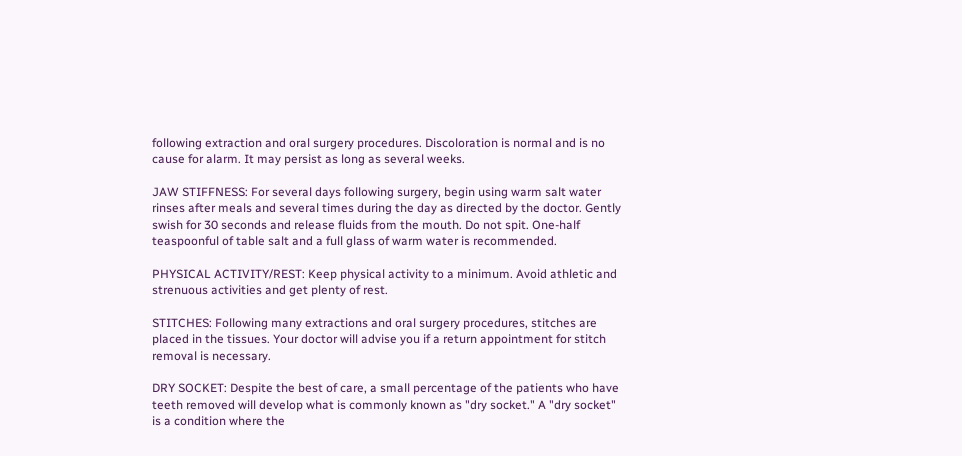following extraction and oral surgery procedures. Discoloration is normal and is no cause for alarm. It may persist as long as several weeks.

JAW STIFFNESS: For several days following surgery, begin using warm salt water rinses after meals and several times during the day as directed by the doctor. Gently swish for 30 seconds and release fluids from the mouth. Do not spit. One-half teaspoonful of table salt and a full glass of warm water is recommended.

PHYSICAL ACTIVITY/REST: Keep physical activity to a minimum. Avoid athletic and strenuous activities and get plenty of rest.

STITCHES: Following many extractions and oral surgery procedures, stitches are placed in the tissues. Your doctor will advise you if a return appointment for stitch removal is necessary.

DRY SOCKET: Despite the best of care, a small percentage of the patients who have teeth removed will develop what is commonly known as "dry socket." A "dry socket" is a condition where the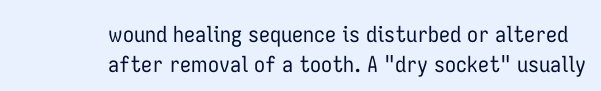wound healing sequence is disturbed or altered after removal of a tooth. A "dry socket" usually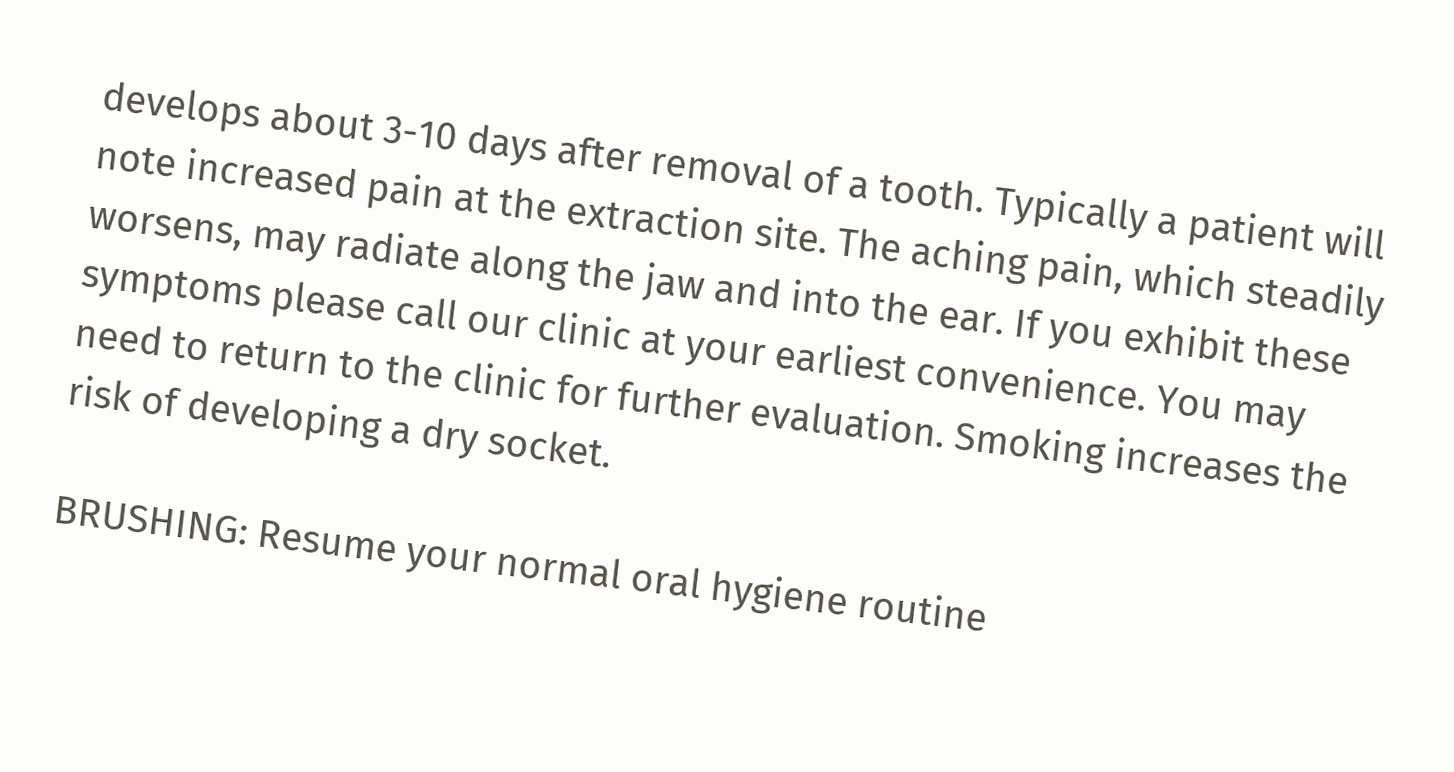develops about 3-10 days after removal of a tooth. Typically a patient will note increased pain at the extraction site. The aching pain, which steadily worsens, may radiate along the jaw and into the ear. If you exhibit these symptoms please call our clinic at your earliest convenience. You may need to return to the clinic for further evaluation. Smoking increases the risk of developing a dry socket.

BRUSHING: Resume your normal oral hygiene routine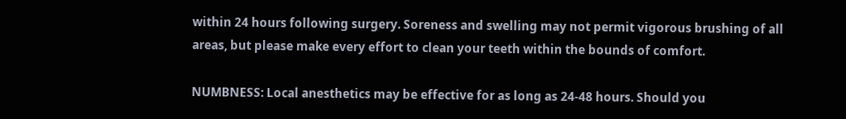within 24 hours following surgery. Soreness and swelling may not permit vigorous brushing of all areas, but please make every effort to clean your teeth within the bounds of comfort.

NUMBNESS: Local anesthetics may be effective for as long as 24-48 hours. Should you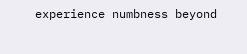experience numbness beyond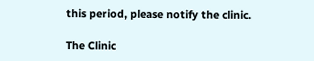this period, please notify the clinic.

The Clinic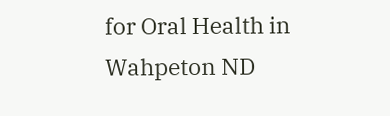for Oral Health in Wahpeton ND